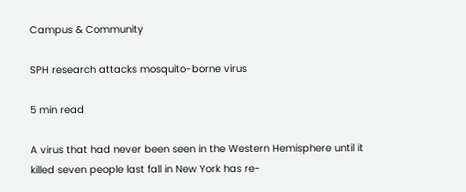Campus & Community

SPH research attacks mosquito-borne virus

5 min read

A virus that had never been seen in the Western Hemisphere until it killed seven people last fall in New York has re-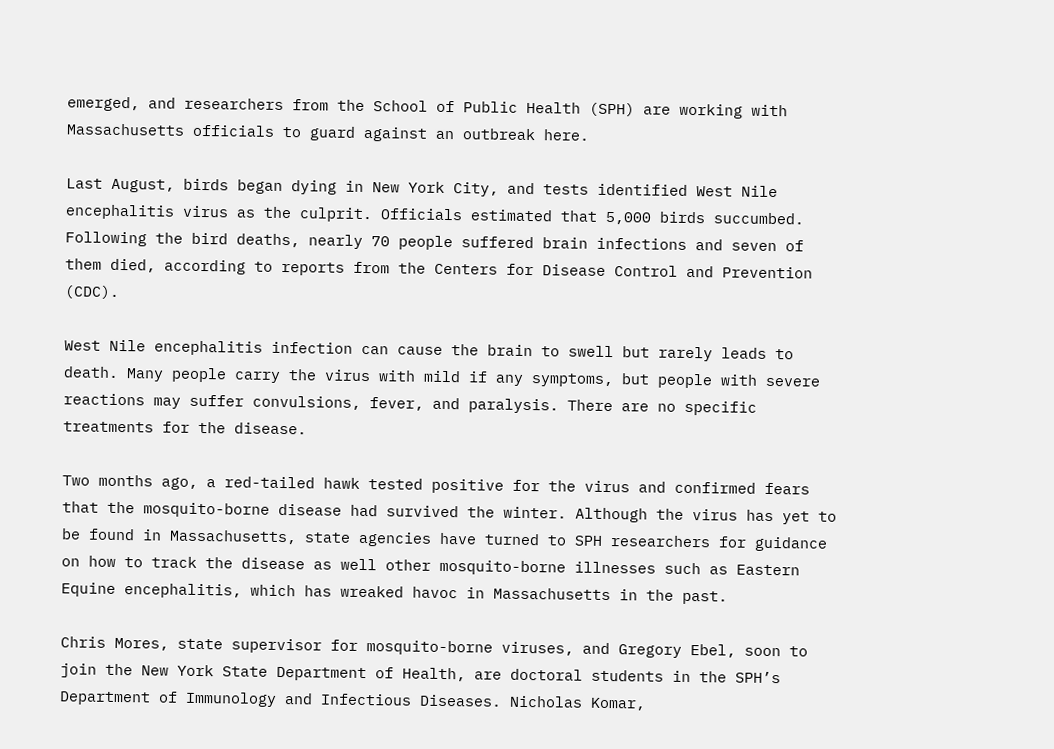emerged, and researchers from the School of Public Health (SPH) are working with Massachusetts officials to guard against an outbreak here.

Last August, birds began dying in New York City, and tests identified West Nile encephalitis virus as the culprit. Officials estimated that 5,000 birds succumbed. Following the bird deaths, nearly 70 people suffered brain infections and seven of them died, according to reports from the Centers for Disease Control and Prevention (CDC).

West Nile encephalitis infection can cause the brain to swell but rarely leads to death. Many people carry the virus with mild if any symptoms, but people with severe reactions may suffer convulsions, fever, and paralysis. There are no specific treatments for the disease.

Two months ago, a red-tailed hawk tested positive for the virus and confirmed fears that the mosquito-borne disease had survived the winter. Although the virus has yet to be found in Massachusetts, state agencies have turned to SPH researchers for guidance on how to track the disease as well other mosquito-borne illnesses such as Eastern Equine encephalitis, which has wreaked havoc in Massachusetts in the past.

Chris Mores, state supervisor for mosquito-borne viruses, and Gregory Ebel, soon to join the New York State Department of Health, are doctoral students in the SPH’s Department of Immunology and Infectious Diseases. Nicholas Komar,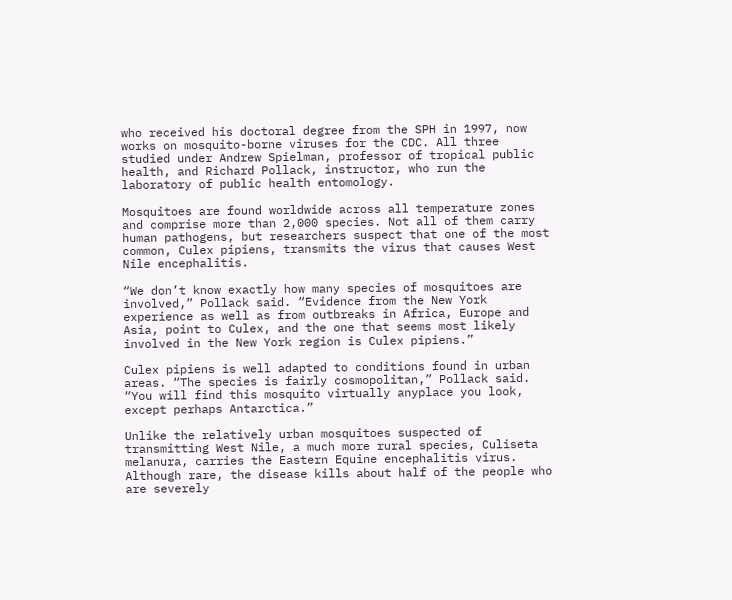who received his doctoral degree from the SPH in 1997, now works on mosquito-borne viruses for the CDC. All three studied under Andrew Spielman, professor of tropical public health, and Richard Pollack, instructor, who run the laboratory of public health entomology.

Mosquitoes are found worldwide across all temperature zones and comprise more than 2,000 species. Not all of them carry human pathogens, but researchers suspect that one of the most common, Culex pipiens, transmits the virus that causes West Nile encephalitis.

“We don’t know exactly how many species of mosquitoes are involved,” Pollack said. “Evidence from the New York experience as well as from outbreaks in Africa, Europe and Asia, point to Culex, and the one that seems most likely involved in the New York region is Culex pipiens.”

Culex pipiens is well adapted to conditions found in urban areas. “The species is fairly cosmopolitan,” Pollack said. “You will find this mosquito virtually anyplace you look, except perhaps Antarctica.”

Unlike the relatively urban mosquitoes suspected of transmitting West Nile, a much more rural species, Culiseta melanura, carries the Eastern Equine encephalitis virus. Although rare, the disease kills about half of the people who are severely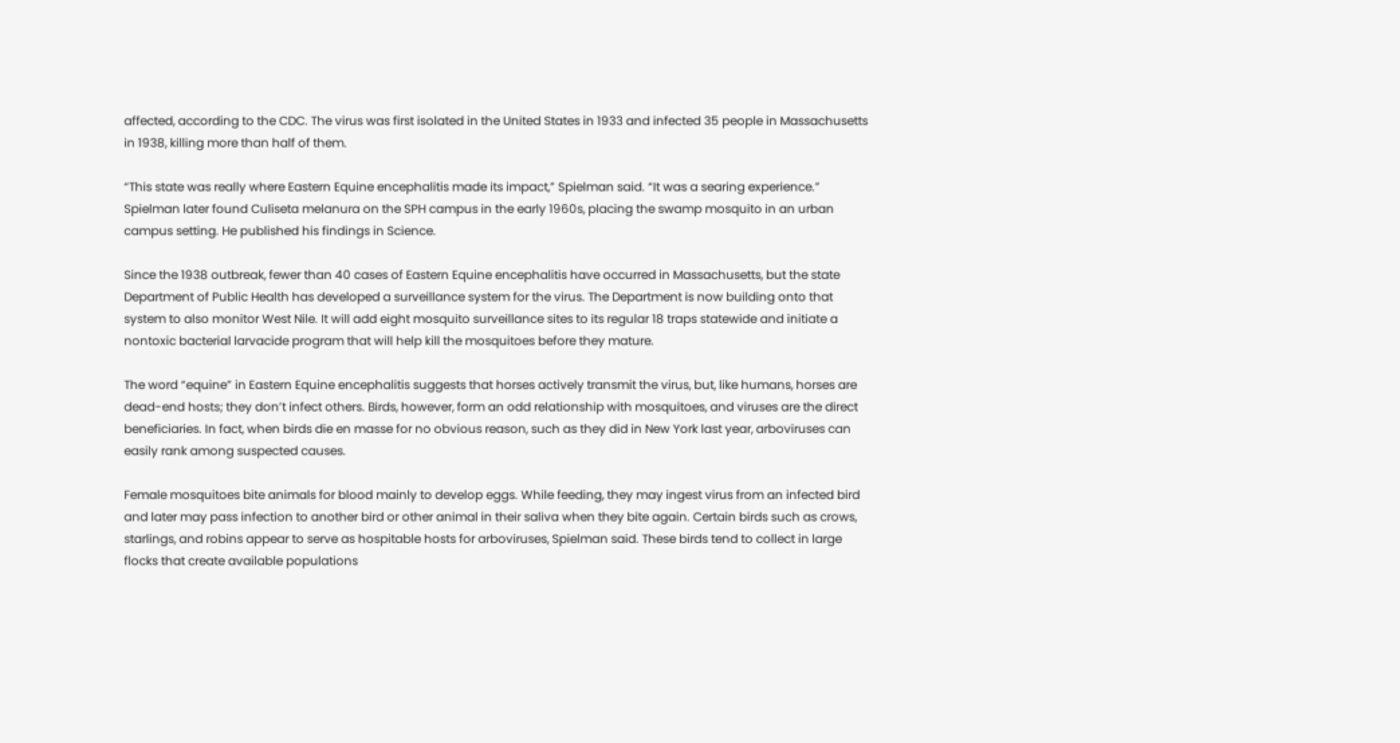affected, according to the CDC. The virus was first isolated in the United States in 1933 and infected 35 people in Massachusetts in 1938, killing more than half of them.

“This state was really where Eastern Equine encephalitis made its impact,” Spielman said. “It was a searing experience.” Spielman later found Culiseta melanura on the SPH campus in the early 1960s, placing the swamp mosquito in an urban campus setting. He published his findings in Science.

Since the 1938 outbreak, fewer than 40 cases of Eastern Equine encephalitis have occurred in Massachusetts, but the state Department of Public Health has developed a surveillance system for the virus. The Department is now building onto that system to also monitor West Nile. It will add eight mosquito surveillance sites to its regular 18 traps statewide and initiate a nontoxic bacterial larvacide program that will help kill the mosquitoes before they mature.

The word “equine” in Eastern Equine encephalitis suggests that horses actively transmit the virus, but, like humans, horses are dead-end hosts; they don’t infect others. Birds, however, form an odd relationship with mosquitoes, and viruses are the direct beneficiaries. In fact, when birds die en masse for no obvious reason, such as they did in New York last year, arboviruses can easily rank among suspected causes.

Female mosquitoes bite animals for blood mainly to develop eggs. While feeding, they may ingest virus from an infected bird and later may pass infection to another bird or other animal in their saliva when they bite again. Certain birds such as crows, starlings, and robins appear to serve as hospitable hosts for arboviruses, Spielman said. These birds tend to collect in large flocks that create available populations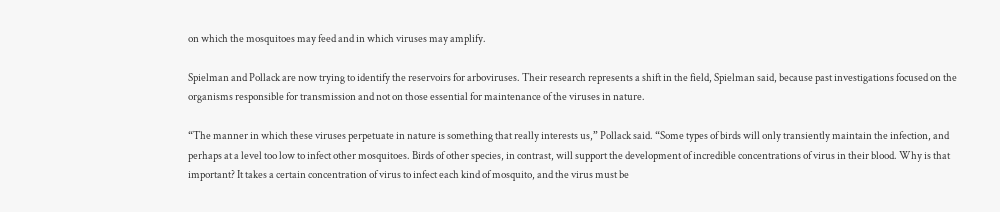on which the mosquitoes may feed and in which viruses may amplify.

Spielman and Pollack are now trying to identify the reservoirs for arboviruses. Their research represents a shift in the field, Spielman said, because past investigations focused on the organisms responsible for transmission and not on those essential for maintenance of the viruses in nature.

“The manner in which these viruses perpetuate in nature is something that really interests us,” Pollack said. “Some types of birds will only transiently maintain the infection, and perhaps at a level too low to infect other mosquitoes. Birds of other species, in contrast, will support the development of incredible concentrations of virus in their blood. Why is that important? It takes a certain concentration of virus to infect each kind of mosquito, and the virus must be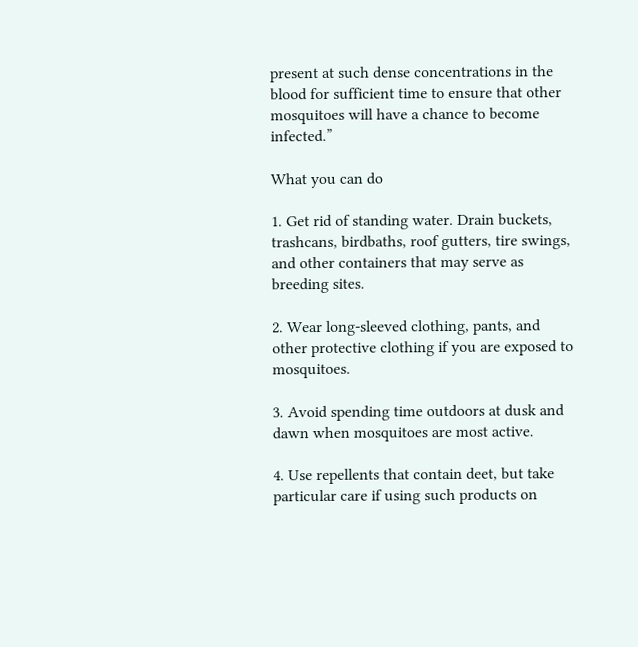present at such dense concentrations in the blood for sufficient time to ensure that other mosquitoes will have a chance to become infected.”

What you can do

1. Get rid of standing water. Drain buckets, trashcans, birdbaths, roof gutters, tire swings, and other containers that may serve as breeding sites.

2. Wear long-sleeved clothing, pants, and other protective clothing if you are exposed to mosquitoes.

3. Avoid spending time outdoors at dusk and dawn when mosquitoes are most active.

4. Use repellents that contain deet, but take particular care if using such products on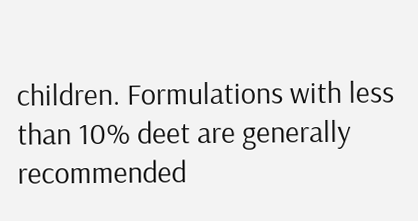children. Formulations with less than 10% deet are generally recommended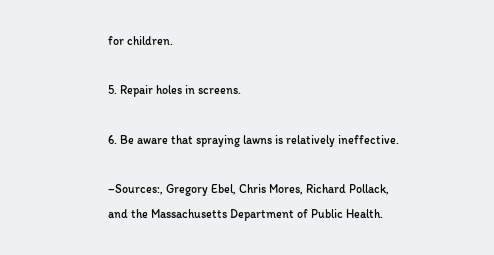for children.

5. Repair holes in screens.

6. Be aware that spraying lawns is relatively ineffective.

–Sources:, Gregory Ebel, Chris Mores, Richard Pollack, and the Massachusetts Department of Public Health.